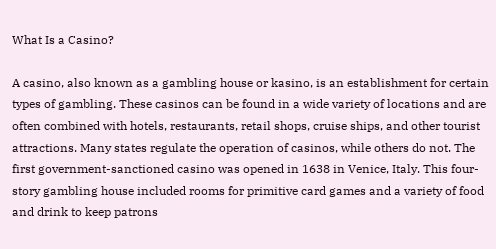What Is a Casino?

A casino, also known as a gambling house or kasino, is an establishment for certain types of gambling. These casinos can be found in a wide variety of locations and are often combined with hotels, restaurants, retail shops, cruise ships, and other tourist attractions. Many states regulate the operation of casinos, while others do not. The first government-sanctioned casino was opened in 1638 in Venice, Italy. This four-story gambling house included rooms for primitive card games and a variety of food and drink to keep patrons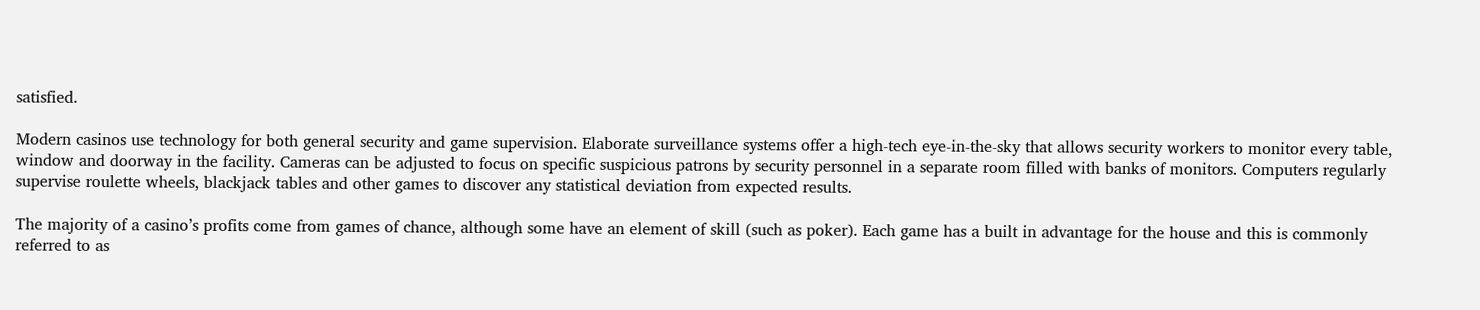satisfied.

Modern casinos use technology for both general security and game supervision. Elaborate surveillance systems offer a high-tech eye-in-the-sky that allows security workers to monitor every table, window and doorway in the facility. Cameras can be adjusted to focus on specific suspicious patrons by security personnel in a separate room filled with banks of monitors. Computers regularly supervise roulette wheels, blackjack tables and other games to discover any statistical deviation from expected results.

The majority of a casino’s profits come from games of chance, although some have an element of skill (such as poker). Each game has a built in advantage for the house and this is commonly referred to as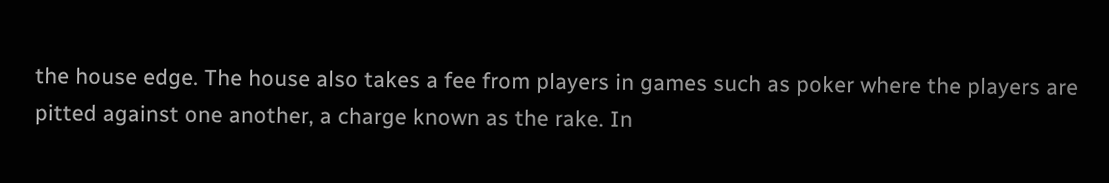the house edge. The house also takes a fee from players in games such as poker where the players are pitted against one another, a charge known as the rake. In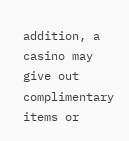addition, a casino may give out complimentary items or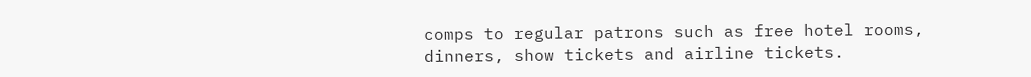comps to regular patrons such as free hotel rooms, dinners, show tickets and airline tickets.